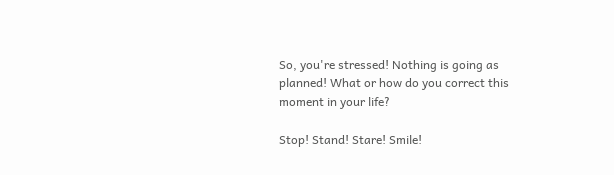So, you're stressed! Nothing is going as planned! What or how do you correct this moment in your life?

Stop! Stand! Stare! Smile!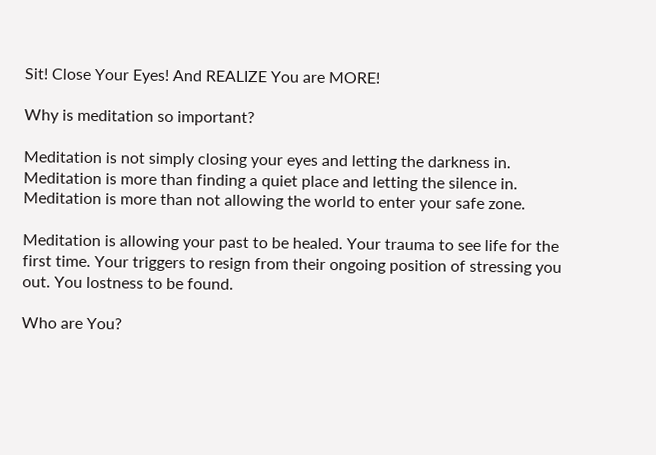Sit! Close Your Eyes! And REALIZE You are MORE!

Why is meditation so important?

Meditation is not simply closing your eyes and letting the darkness in. Meditation is more than finding a quiet place and letting the silence in. Meditation is more than not allowing the world to enter your safe zone.

Meditation is allowing your past to be healed. Your trauma to see life for the first time. Your triggers to resign from their ongoing position of stressing you out. You lostness to be found.

Who are You?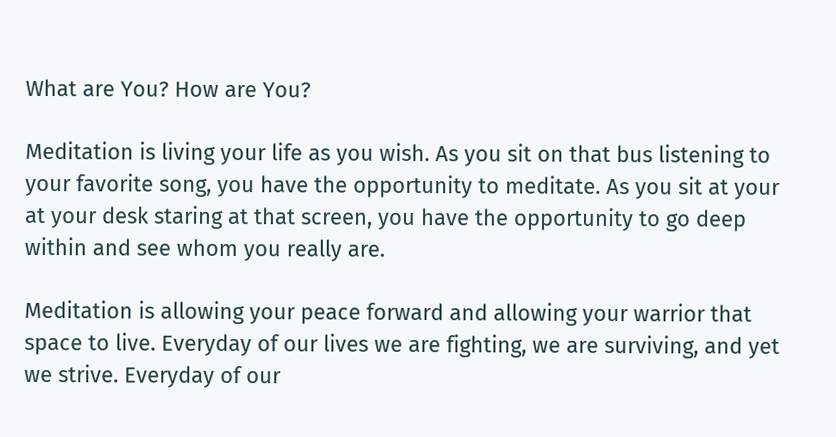What are You? How are You?

Meditation is living your life as you wish. As you sit on that bus listening to your favorite song, you have the opportunity to meditate. As you sit at your at your desk staring at that screen, you have the opportunity to go deep within and see whom you really are.

Meditation is allowing your peace forward and allowing your warrior that space to live. Everyday of our lives we are fighting, we are surviving, and yet we strive. Everyday of our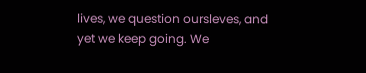lives, we question oursleves, and yet we keep going. We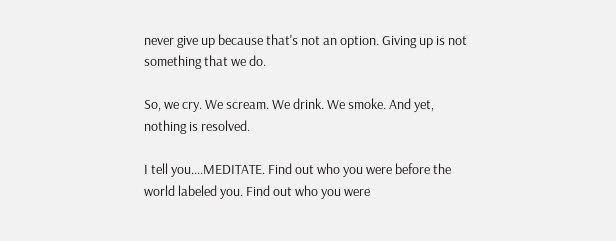never give up because that's not an option. Giving up is not something that we do.

So, we cry. We scream. We drink. We smoke. And yet, nothing is resolved.

I tell you....MEDITATE. Find out who you were before the world labeled you. Find out who you were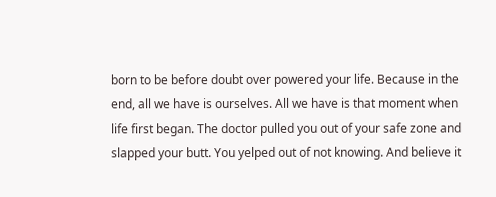born to be before doubt over powered your life. Because in the end, all we have is ourselves. All we have is that moment when life first began. The doctor pulled you out of your safe zone and slapped your butt. You yelped out of not knowing. And believe it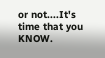or not....It's time that you KNOW.